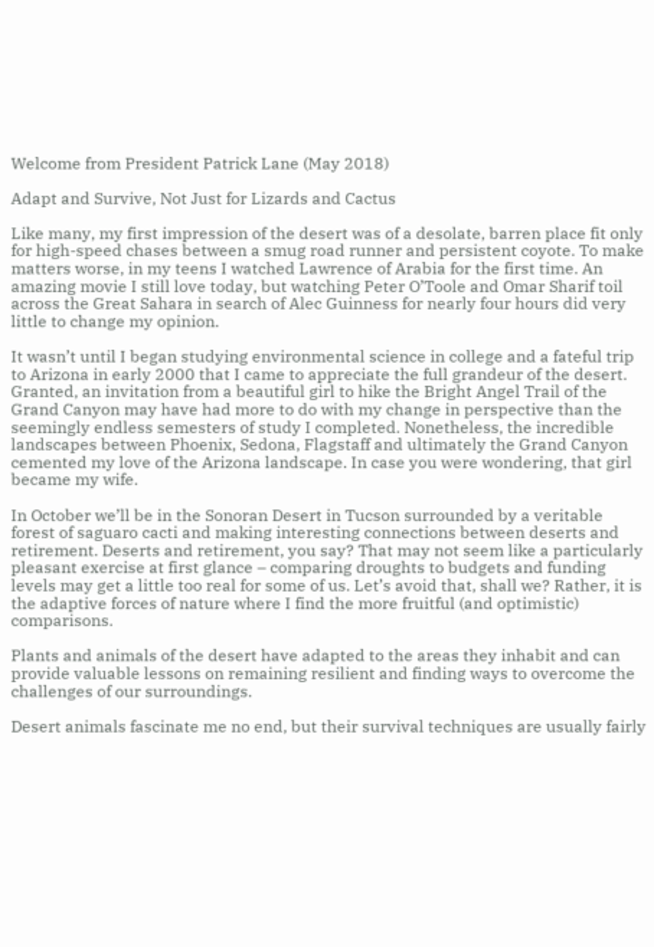Welcome from President Patrick Lane (May 2018)

Adapt and Survive, Not Just for Lizards and Cactus

Like many, my first impression of the desert was of a desolate, barren place fit only for high-speed chases between a smug road runner and persistent coyote. To make matters worse, in my teens I watched Lawrence of Arabia for the first time. An amazing movie I still love today, but watching Peter O’Toole and Omar Sharif toil across the Great Sahara in search of Alec Guinness for nearly four hours did very little to change my opinion.

It wasn’t until I began studying environmental science in college and a fateful trip to Arizona in early 2000 that I came to appreciate the full grandeur of the desert. Granted, an invitation from a beautiful girl to hike the Bright Angel Trail of the Grand Canyon may have had more to do with my change in perspective than the seemingly endless semesters of study I completed. Nonetheless, the incredible landscapes between Phoenix, Sedona, Flagstaff and ultimately the Grand Canyon cemented my love of the Arizona landscape. In case you were wondering, that girl became my wife.

In October we’ll be in the Sonoran Desert in Tucson surrounded by a veritable forest of saguaro cacti and making interesting connections between deserts and retirement. Deserts and retirement, you say? That may not seem like a particularly pleasant exercise at first glance – comparing droughts to budgets and funding levels may get a little too real for some of us. Let’s avoid that, shall we? Rather, it is the adaptive forces of nature where I find the more fruitful (and optimistic) comparisons.

Plants and animals of the desert have adapted to the areas they inhabit and can provide valuable lessons on remaining resilient and finding ways to overcome the challenges of our surroundings.

Desert animals fascinate me no end, but their survival techniques are usually fairly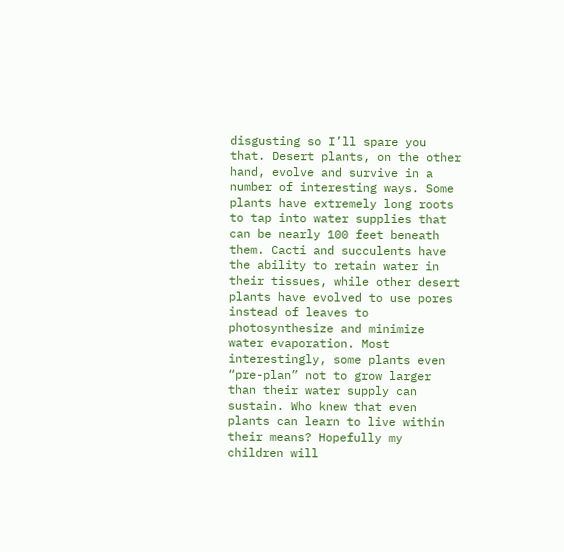disgusting so I’ll spare you that. Desert plants, on the other hand, evolve and survive in a number of interesting ways. Some plants have extremely long roots to tap into water supplies that can be nearly 100 feet beneath them. Cacti and succulents have the ability to retain water in their tissues, while other desert plants have evolved to use pores instead of leaves to photosynthesize and minimize water evaporation. Most interestingly, some plants even “pre-plan” not to grow larger than their water supply can sustain. Who knew that even plants can learn to live within their means? Hopefully my children will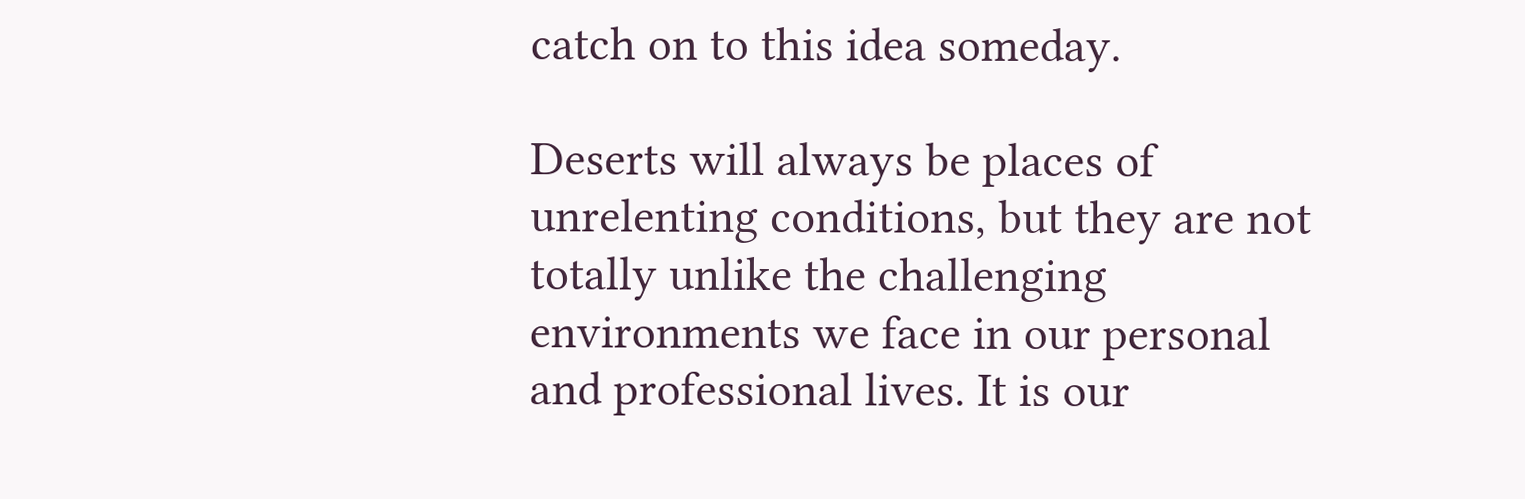catch on to this idea someday.

Deserts will always be places of unrelenting conditions, but they are not totally unlike the challenging environments we face in our personal and professional lives. It is our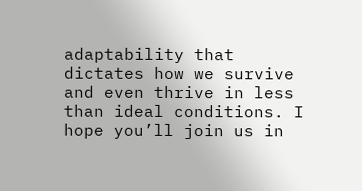adaptability that dictates how we survive and even thrive in less than ideal conditions. I hope you’ll join us in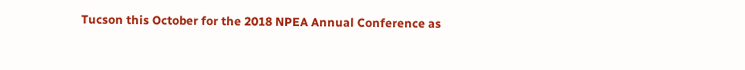Tucson this October for the 2018 NPEA Annual Conference as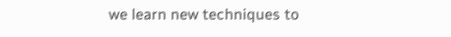we learn new techniques to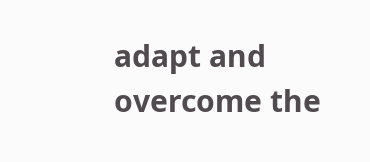adapt and overcome the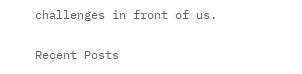challenges in front of us.

Recent Posts